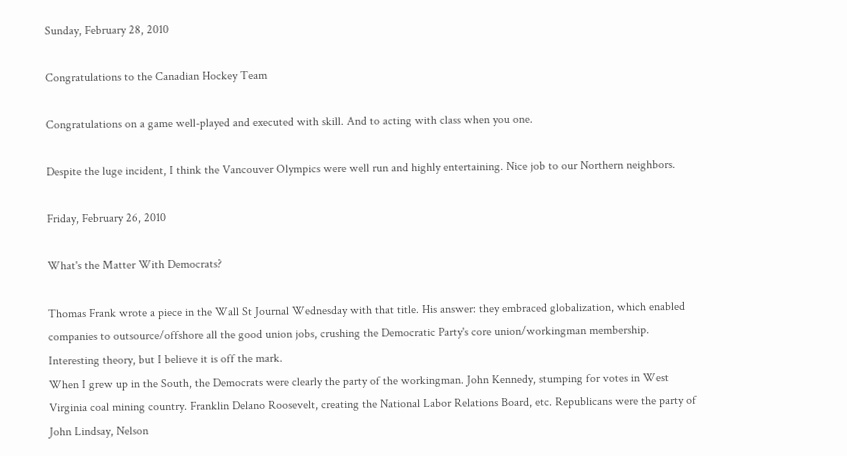Sunday, February 28, 2010

Congratulations to the Canadian Hockey Team

Congratulations on a game well-played and executed with skill. And to acting with class when you one.

Despite the luge incident, I think the Vancouver Olympics were well run and highly entertaining. Nice job to our Northern neighbors.

Friday, February 26, 2010

What's the Matter With Democrats?

Thomas Frank wrote a piece in the Wall St Journal Wednesday with that title. His answer: they embraced globalization, which enabled companies to outsource/offshore all the good union jobs, crushing the Democratic Party's core union/workingman membership.
Interesting theory, but I believe it is off the mark.
When I grew up in the South, the Democrats were clearly the party of the workingman. John Kennedy, stumping for votes in West Virginia coal mining country. Franklin Delano Roosevelt, creating the National Labor Relations Board, etc. Republicans were the party of John Lindsay, Nelson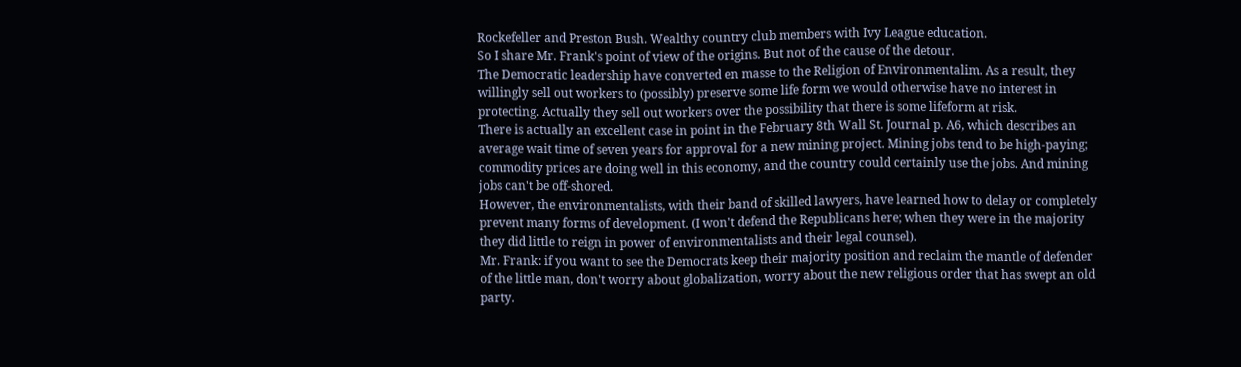Rockefeller and Preston Bush. Wealthy country club members with Ivy League education.
So I share Mr. Frank's point of view of the origins. But not of the cause of the detour.
The Democratic leadership have converted en masse to the Religion of Environmentalim. As a result, they willingly sell out workers to (possibly) preserve some life form we would otherwise have no interest in protecting. Actually they sell out workers over the possibility that there is some lifeform at risk.
There is actually an excellent case in point in the February 8th Wall St. Journal p. A6, which describes an average wait time of seven years for approval for a new mining project. Mining jobs tend to be high-paying; commodity prices are doing well in this economy, and the country could certainly use the jobs. And mining jobs can't be off-shored.
However, the environmentalists, with their band of skilled lawyers, have learned how to delay or completely prevent many forms of development. (I won't defend the Republicans here; when they were in the majority they did little to reign in power of environmentalists and their legal counsel).
Mr. Frank: if you want to see the Democrats keep their majority position and reclaim the mantle of defender of the little man, don't worry about globalization, worry about the new religious order that has swept an old party.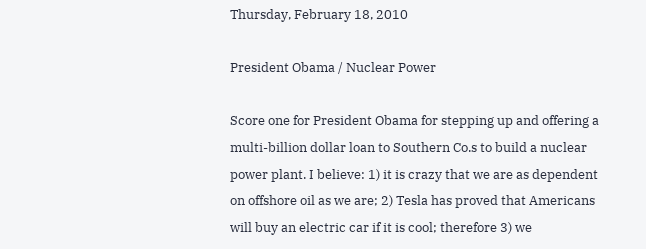Thursday, February 18, 2010

President Obama / Nuclear Power

Score one for President Obama for stepping up and offering a multi-billion dollar loan to Southern Co.s to build a nuclear power plant. I believe: 1) it is crazy that we are as dependent on offshore oil as we are; 2) Tesla has proved that Americans will buy an electric car if it is cool; therefore 3) we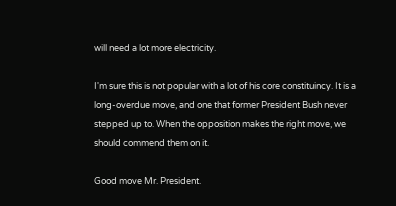will need a lot more electricity.

I'm sure this is not popular with a lot of his core constituincy. It is a long-overdue move, and one that former President Bush never stepped up to. When the opposition makes the right move, we should commend them on it.

Good move Mr. President.